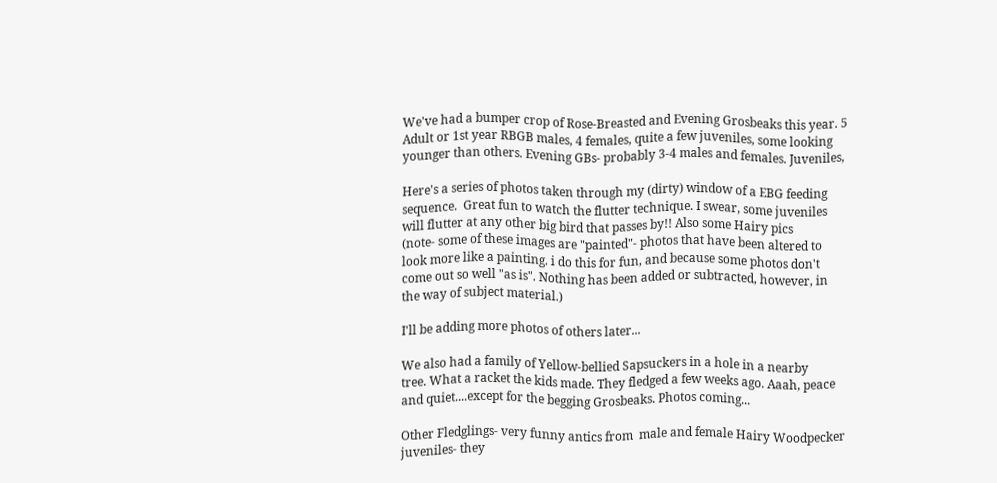We've had a bumper crop of Rose-Breasted and Evening Grosbeaks this year. 5
Adult or 1st year RBGB males, 4 females, quite a few juveniles, some looking
younger than others. Evening GBs- probably 3-4 males and females. Juveniles,

Here's a series of photos taken through my (dirty) window of a EBG feeding
sequence.  Great fun to watch the flutter technique. I swear, some juveniles
will flutter at any other big bird that passes by!! Also some Hairy pics
(note- some of these images are "painted"- photos that have been altered to
look more like a painting. i do this for fun, and because some photos don't
come out so well "as is". Nothing has been added or subtracted, however, in
the way of subject material.)

I'll be adding more photos of others later...

We also had a family of Yellow-bellied Sapsuckers in a hole in a nearby
tree. What a racket the kids made. They fledged a few weeks ago. Aaah, peace
and quiet....except for the begging Grosbeaks. Photos coming...

Other Fledglings- very funny antics from  male and female Hairy Woodpecker
juveniles- they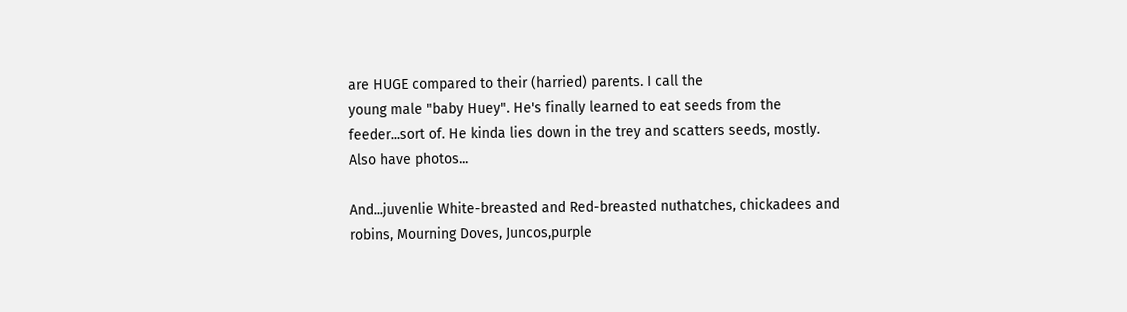are HUGE compared to their (harried) parents. I call the
young male "baby Huey". He's finally learned to eat seeds from the
feeder...sort of. He kinda lies down in the trey and scatters seeds, mostly.
Also have photos...

And...juvenlie White-breasted and Red-breasted nuthatches, chickadees and
robins, Mourning Doves, Juncos,purple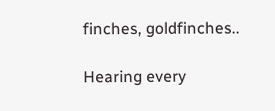finches, goldfinches..

Hearing every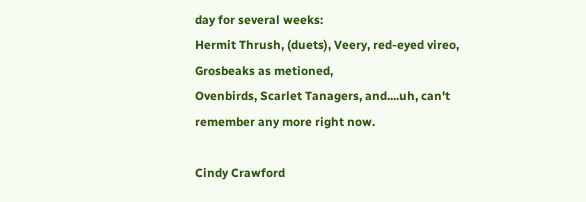day for several weeks:
Hermit Thrush, (duets), Veery, red-eyed vireo, Grosbeaks as metioned,
Ovenbirds, Scarlet Tanagers, and....uh, can't remember any more right now.

Cindy Crawford